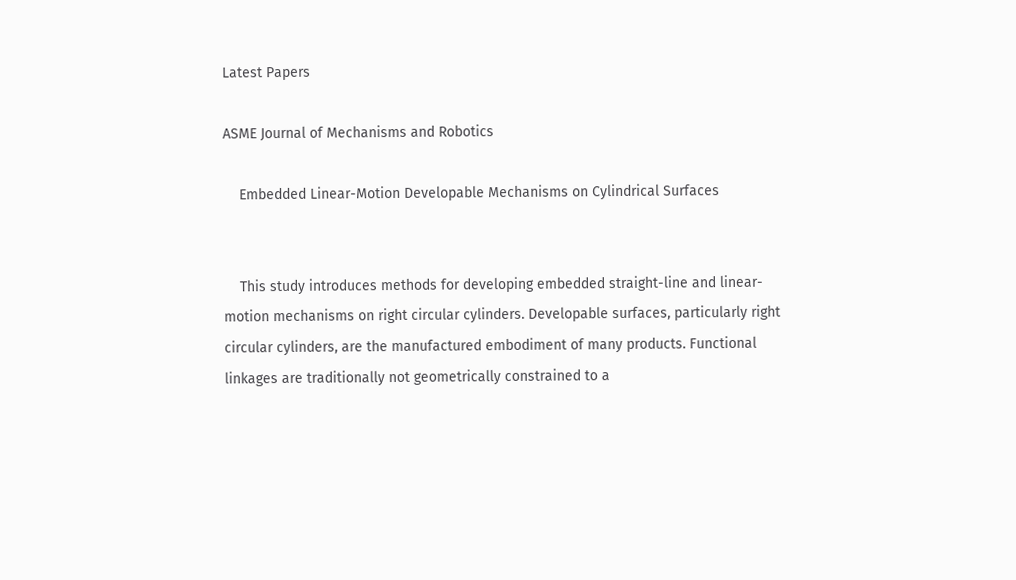Latest Papers

ASME Journal of Mechanisms and Robotics

    Embedded Linear-Motion Developable Mechanisms on Cylindrical Surfaces


    This study introduces methods for developing embedded straight-line and linear-motion mechanisms on right circular cylinders. Developable surfaces, particularly right circular cylinders, are the manufactured embodiment of many products. Functional linkages are traditionally not geometrically constrained to a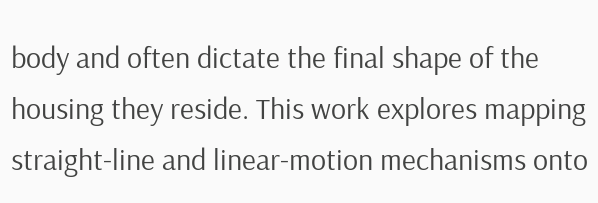body and often dictate the final shape of the housing they reside. This work explores mapping straight-line and linear-motion mechanisms onto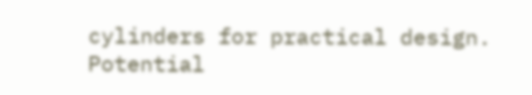cylinders for practical design. Potential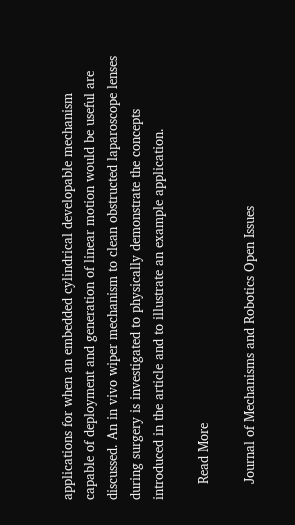applications for when an embedded cylindrical developable mechanism capable of deployment and generation of linear motion would be useful are discussed. An in vivo wiper mechanism to clean obstructed laparoscope lenses during surgery is investigated to physically demonstrate the concepts introduced in the article and to illustrate an example application.

    Read More

    Journal of Mechanisms and Robotics Open Issues